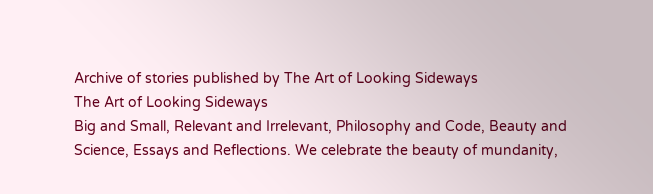Archive of stories published by The Art of Looking Sideways
The Art of Looking Sideways
Big and Small, Relevant and Irrelevant, Philosophy and Code, Beauty and Science, Essays and Reflections. We celebrate the beauty of mundanity,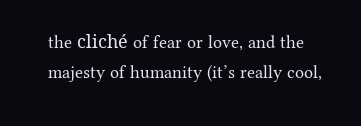the cliché of fear or love, and the majesty of humanity (it’s really cool,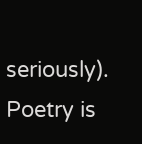seriously). Poetry is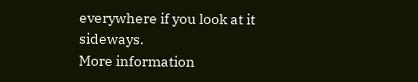everywhere if you look at it sideways.
More information